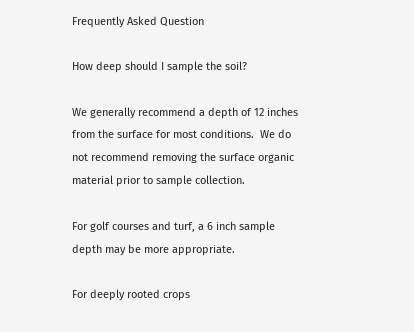Frequently Asked Question

How deep should I sample the soil?

We generally recommend a depth of 12 inches from the surface for most conditions.  We do not recommend removing the surface organic material prior to sample collection.

For golf courses and turf, a 6 inch sample depth may be more appropriate.

For deeply rooted crops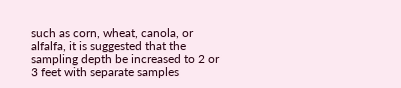such as corn, wheat, canola, or alfalfa, it is suggested that the sampling depth be increased to 2 or 3 feet with separate samples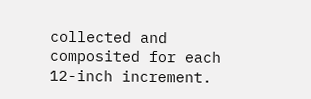collected and composited for each 12-inch increment.